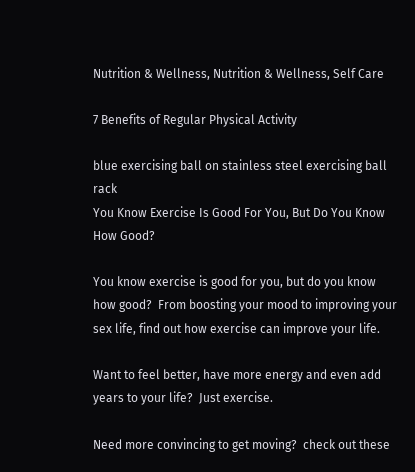Nutrition & Wellness, Nutrition & Wellness, Self Care

7 Benefits of Regular Physical Activity

blue exercising ball on stainless steel exercising ball rack
You Know Exercise Is Good For You, But Do You Know How Good?

You know exercise is good for you, but do you know how good?  From boosting your mood to improving your sex life, find out how exercise can improve your life.

Want to feel better, have more energy and even add years to your life?  Just exercise.

Need more convincing to get moving?  check out these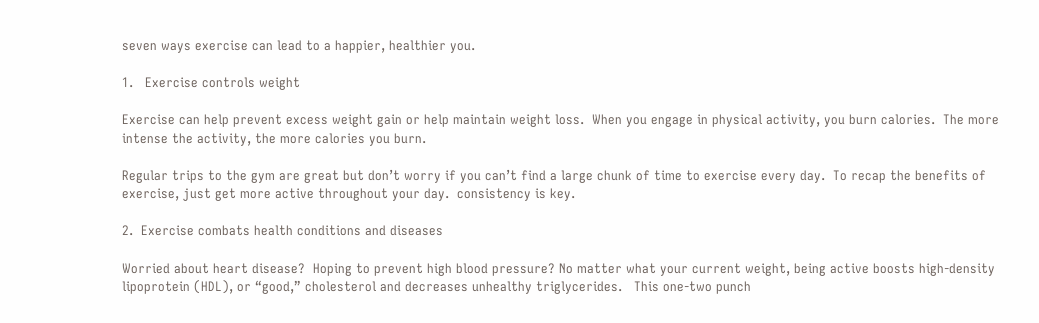seven ways exercise can lead to a happier, healthier you.

1.   Exercise controls weight

Exercise can help prevent excess weight gain or help maintain weight loss.  When you engage in physical activity, you burn calories.  The more intense the activity, the more calories you burn.

Regular trips to the gym are great but don’t worry if you can’t find a large chunk of time to exercise every day.  To recap the benefits of exercise, just get more active throughout your day.  consistency is key.

2.  Exercise combats health conditions and diseases

Worried about heart disease?  Hoping to prevent high blood pressure? No matter what your current weight, being active boosts high-density lipoprotein (HDL), or “good,” cholesterol and decreases unhealthy triglycerides.   This one-two punch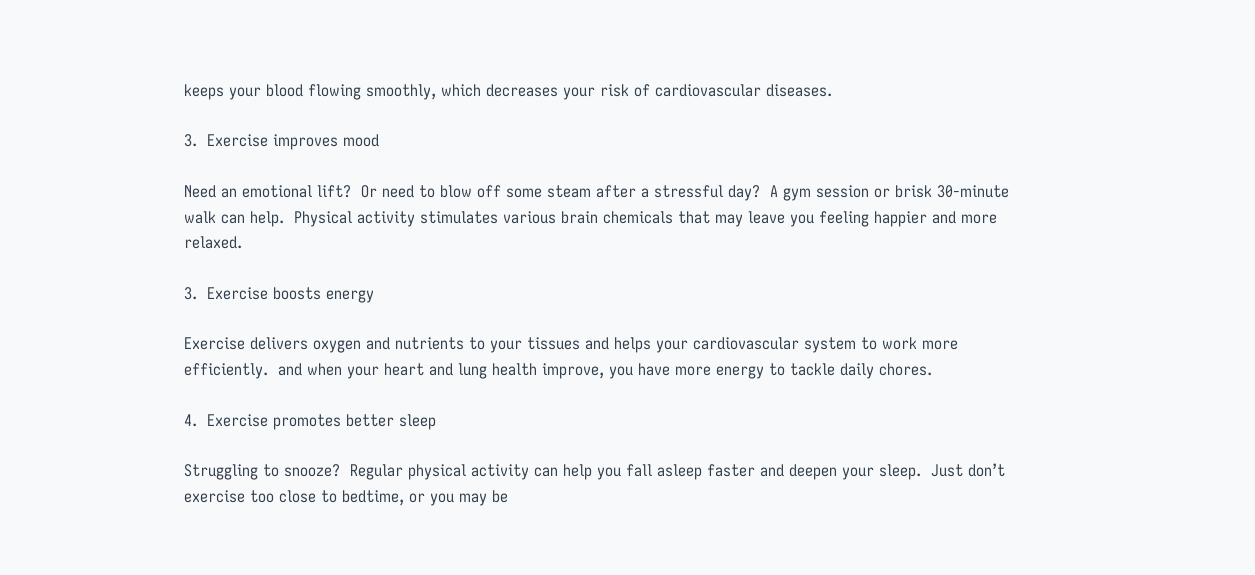keeps your blood flowing smoothly, which decreases your risk of cardiovascular diseases.

3.  Exercise improves mood

Need an emotional lift?  Or need to blow off some steam after a stressful day?  A gym session or brisk 30-minute walk can help.  Physical activity stimulates various brain chemicals that may leave you feeling happier and more relaxed.

3.  Exercise boosts energy

Exercise delivers oxygen and nutrients to your tissues and helps your cardiovascular system to work more efficiently.  and when your heart and lung health improve, you have more energy to tackle daily chores.

4.  Exercise promotes better sleep

Struggling to snooze?  Regular physical activity can help you fall asleep faster and deepen your sleep.  Just don’t exercise too close to bedtime, or you may be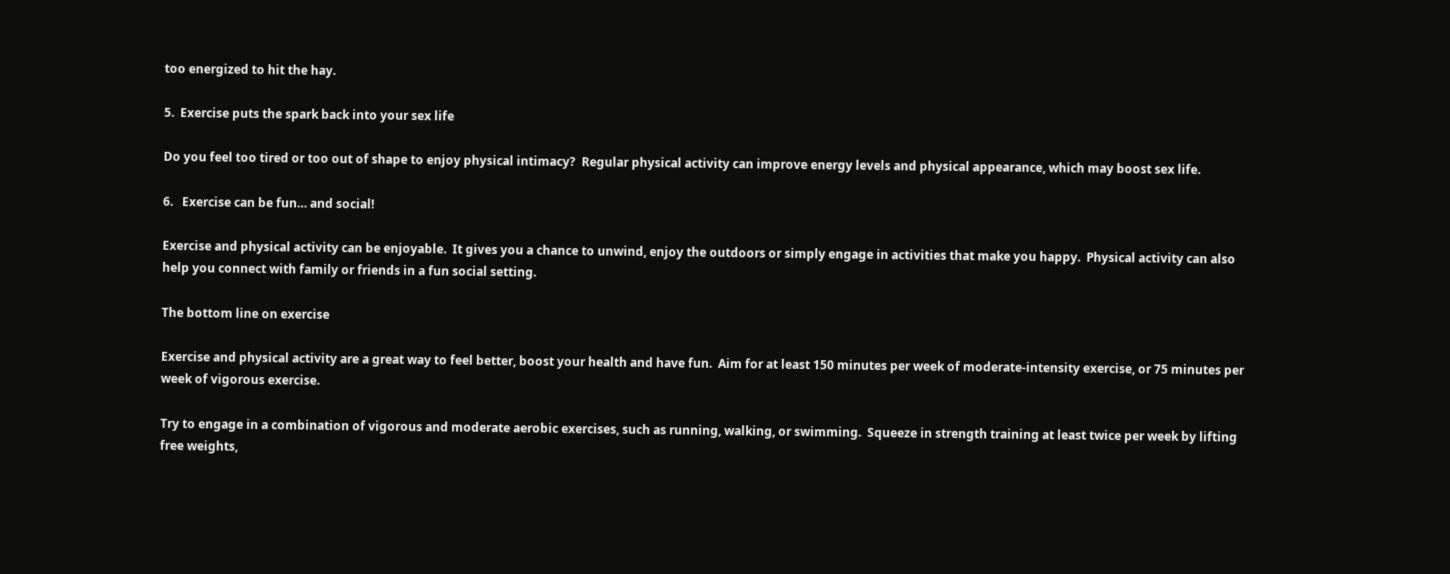too energized to hit the hay.

5.  Exercise puts the spark back into your sex life

Do you feel too tired or too out of shape to enjoy physical intimacy?  Regular physical activity can improve energy levels and physical appearance, which may boost sex life.

6.   Exercise can be fun… and social!

Exercise and physical activity can be enjoyable.  It gives you a chance to unwind, enjoy the outdoors or simply engage in activities that make you happy.  Physical activity can also help you connect with family or friends in a fun social setting.

The bottom line on exercise

Exercise and physical activity are a great way to feel better, boost your health and have fun.  Aim for at least 150 minutes per week of moderate-intensity exercise, or 75 minutes per week of vigorous exercise.

Try to engage in a combination of vigorous and moderate aerobic exercises, such as running, walking, or swimming.  Squeeze in strength training at least twice per week by lifting free weights,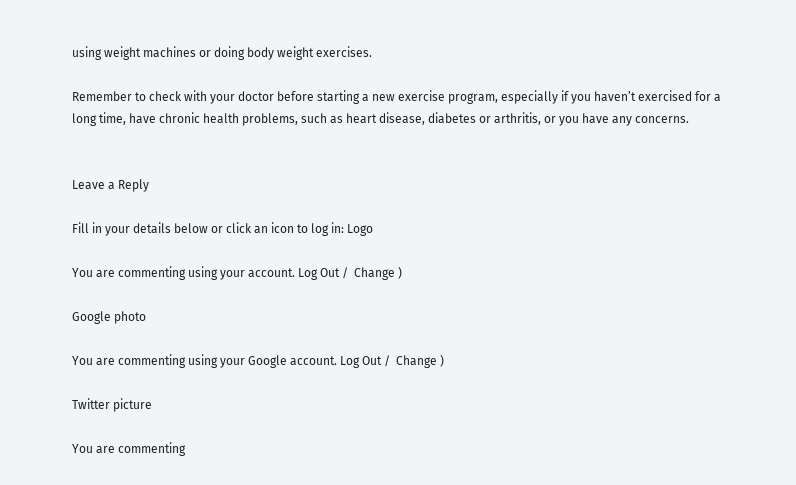using weight machines or doing body weight exercises.

Remember to check with your doctor before starting a new exercise program, especially if you haven’t exercised for a long time, have chronic health problems, such as heart disease, diabetes or arthritis, or you have any concerns.


Leave a Reply

Fill in your details below or click an icon to log in: Logo

You are commenting using your account. Log Out /  Change )

Google photo

You are commenting using your Google account. Log Out /  Change )

Twitter picture

You are commenting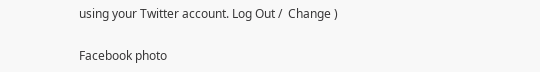using your Twitter account. Log Out /  Change )

Facebook photo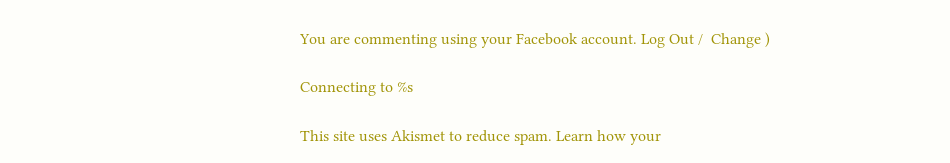You are commenting using your Facebook account. Log Out /  Change )

Connecting to %s

This site uses Akismet to reduce spam. Learn how your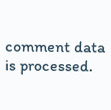comment data is processed.